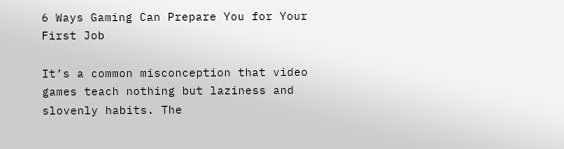6 Ways Gaming Can Prepare You for Your First Job

It’s a common misconception that video games teach nothing but laziness and slovenly habits. The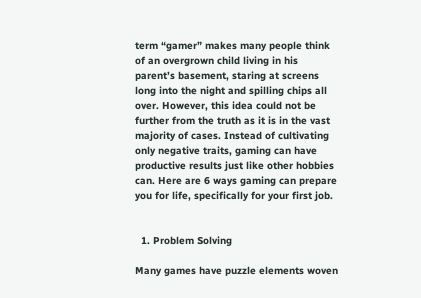term “gamer” makes many people think of an overgrown child living in his parent’s basement, staring at screens long into the night and spilling chips all over. However, this idea could not be further from the truth as it is in the vast majority of cases. Instead of cultivating only negative traits, gaming can have productive results just like other hobbies can. Here are 6 ways gaming can prepare you for life, specifically for your first job.


  1. Problem Solving

Many games have puzzle elements woven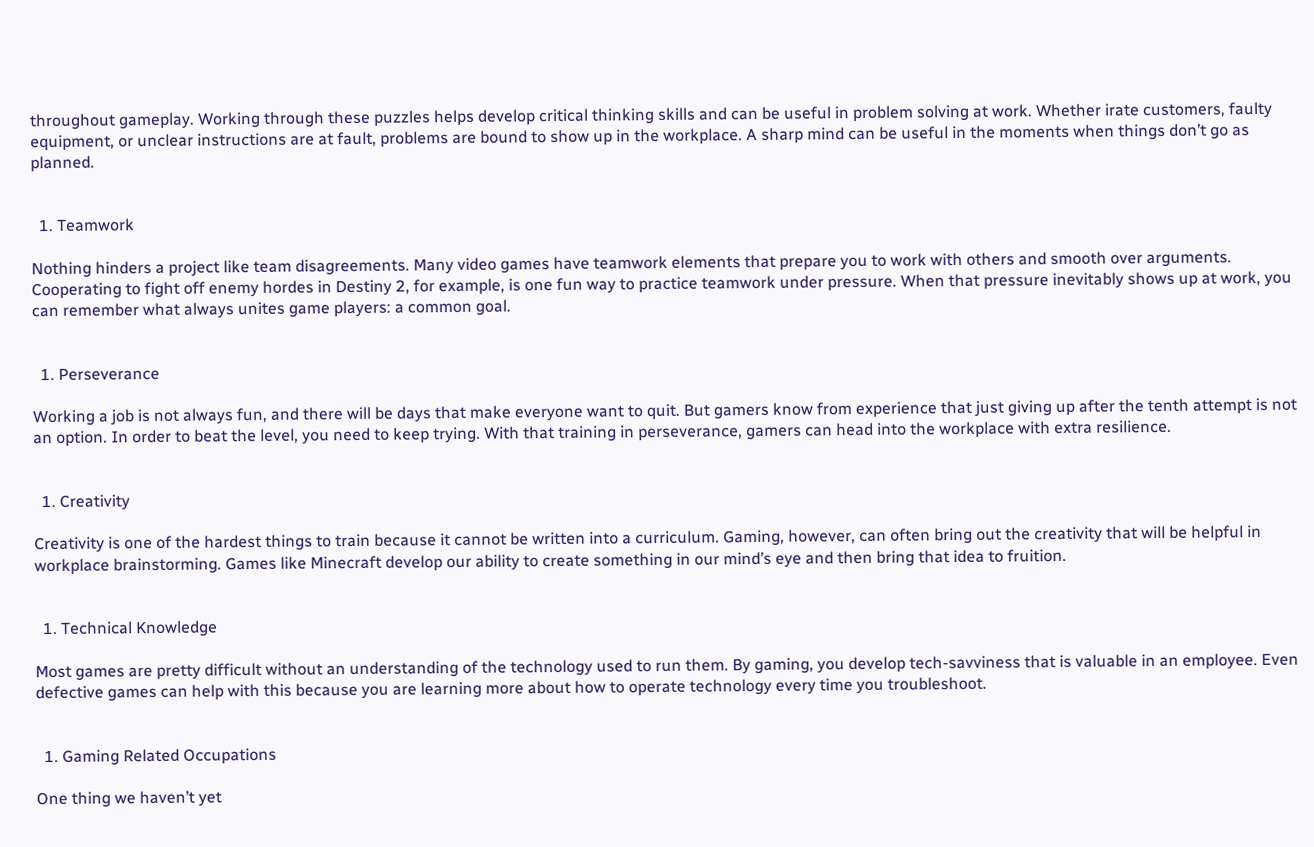throughout gameplay. Working through these puzzles helps develop critical thinking skills and can be useful in problem solving at work. Whether irate customers, faulty equipment, or unclear instructions are at fault, problems are bound to show up in the workplace. A sharp mind can be useful in the moments when things don’t go as planned.


  1. Teamwork

Nothing hinders a project like team disagreements. Many video games have teamwork elements that prepare you to work with others and smooth over arguments. Cooperating to fight off enemy hordes in Destiny 2, for example, is one fun way to practice teamwork under pressure. When that pressure inevitably shows up at work, you can remember what always unites game players: a common goal.


  1. Perseverance

Working a job is not always fun, and there will be days that make everyone want to quit. But gamers know from experience that just giving up after the tenth attempt is not an option. In order to beat the level, you need to keep trying. With that training in perseverance, gamers can head into the workplace with extra resilience.


  1. Creativity

Creativity is one of the hardest things to train because it cannot be written into a curriculum. Gaming, however, can often bring out the creativity that will be helpful in workplace brainstorming. Games like Minecraft develop our ability to create something in our mind’s eye and then bring that idea to fruition.


  1. Technical Knowledge

Most games are pretty difficult without an understanding of the technology used to run them. By gaming, you develop tech-savviness that is valuable in an employee. Even defective games can help with this because you are learning more about how to operate technology every time you troubleshoot.


  1. Gaming Related Occupations

One thing we haven’t yet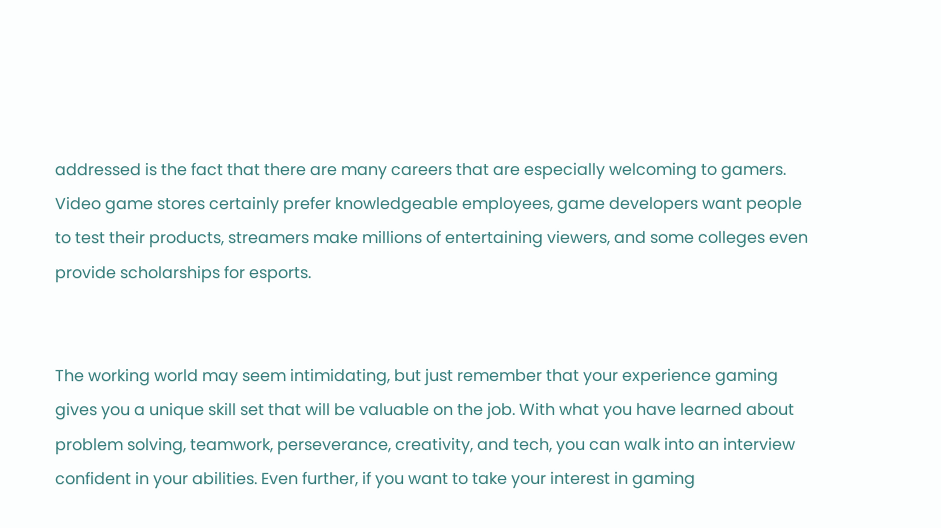addressed is the fact that there are many careers that are especially welcoming to gamers. Video game stores certainly prefer knowledgeable employees, game developers want people to test their products, streamers make millions of entertaining viewers, and some colleges even provide scholarships for esports.


The working world may seem intimidating, but just remember that your experience gaming gives you a unique skill set that will be valuable on the job. With what you have learned about problem solving, teamwork, perseverance, creativity, and tech, you can walk into an interview confident in your abilities. Even further, if you want to take your interest in gaming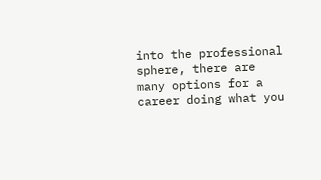into the professional sphere, there are many options for a career doing what you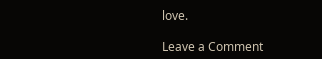love.

Leave a Comment